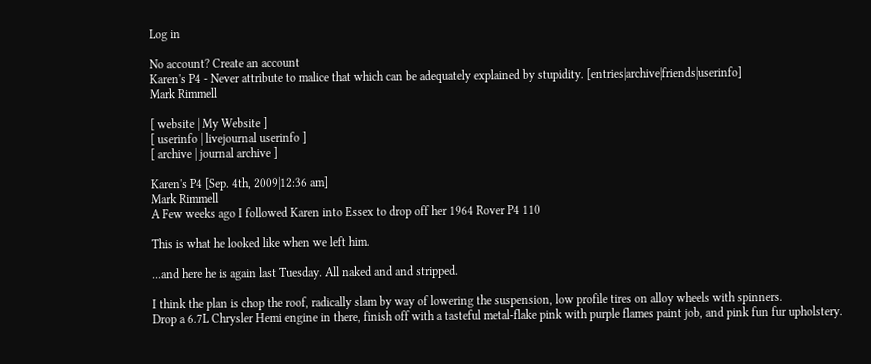Log in

No account? Create an account
Karen's P4 - Never attribute to malice that which can be adequately explained by stupidity. [entries|archive|friends|userinfo]
Mark Rimmell

[ website | My Website ]
[ userinfo | livejournal userinfo ]
[ archive | journal archive ]

Karen's P4 [Sep. 4th, 2009|12:36 am]
Mark Rimmell
A Few weeks ago I followed Karen into Essex to drop off her 1964 Rover P4 110

This is what he looked like when we left him.

...and here he is again last Tuesday. All naked and and stripped.

I think the plan is chop the roof, radically slam by way of lowering the suspension, low profile tires on alloy wheels with spinners.
Drop a 6.7L Chrysler Hemi engine in there, finish off with a tasteful metal-flake pink with purple flames paint job, and pink fun fur upholstery.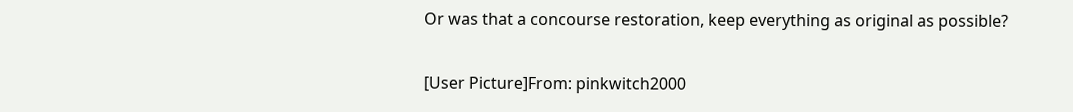Or was that a concourse restoration, keep everything as original as possible?

[User Picture]From: pinkwitch2000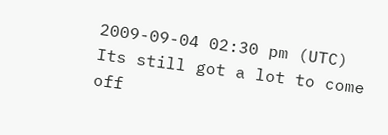2009-09-04 02:30 pm (UTC)
Its still got a lot to come off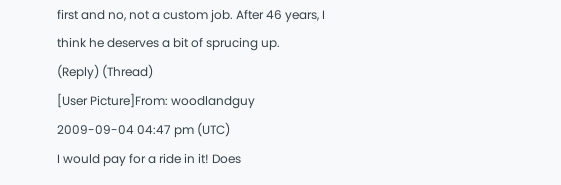first and no, not a custom job. After 46 years, I think he deserves a bit of sprucing up.
(Reply) (Thread)
[User Picture]From: woodlandguy
2009-09-04 04:47 pm (UTC)
I would pay for a ride in it! Does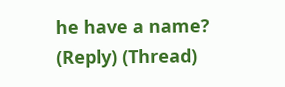he have a name?
(Reply) (Thread)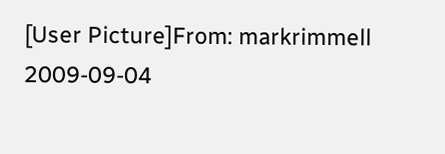[User Picture]From: markrimmell
2009-09-04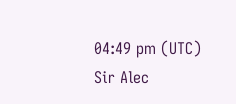04:49 pm (UTC)
Sir Alec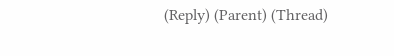(Reply) (Parent) (Thread)